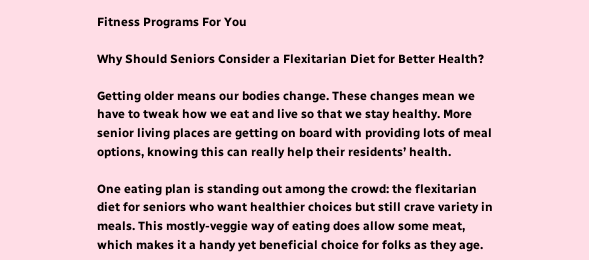Fitness Programs For You

Why Should Seniors Consider a Flexitarian Diet for Better Health?

Getting older means our bodies change. These changes mean we have to tweak how we eat and live so that we stay healthy. More senior living places are getting on board with providing lots of meal options, knowing this can really help their residents’ health.

One eating plan is standing out among the crowd: the flexitarian diet for seniors who want healthier choices but still crave variety in meals. This mostly-veggie way of eating does allow some meat, which makes it a handy yet beneficial choice for folks as they age.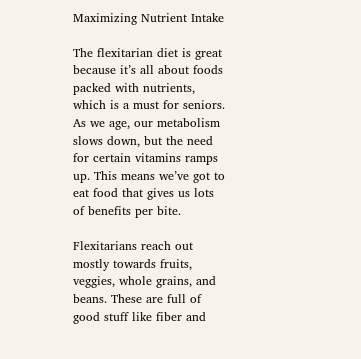Maximizing Nutrient Intake

The flexitarian diet is great because it’s all about foods packed with nutrients, which is a must for seniors. As we age, our metabolism slows down, but the need for certain vitamins ramps up. This means we’ve got to eat food that gives us lots of benefits per bite.

Flexitarians reach out mostly towards fruits, veggies, whole grains, and beans. These are full of good stuff like fiber and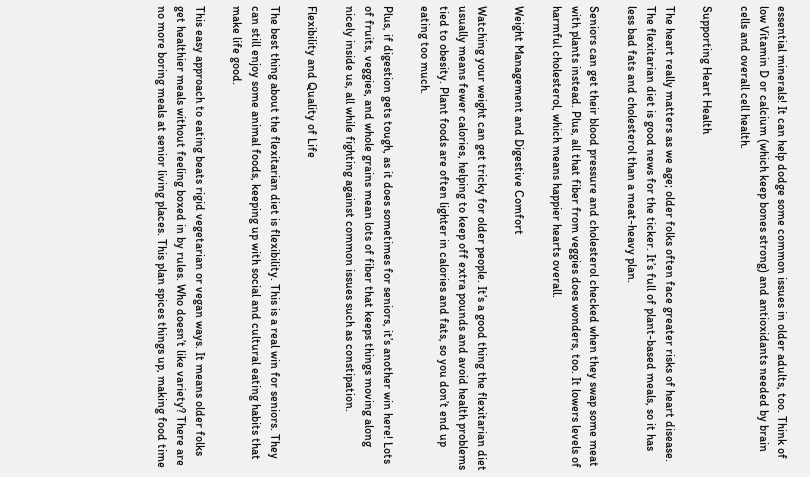essential minerals! It can help dodge some common issues in older adults, too. Think of low Vitamin D or calcium (which keep bones strong) and antioxidants needed by brain cells and overall cell health.

Supporting Heart Health

The heart really matters as we age; older folks often face greater risks of heart disease. The flexitarian diet is good news for the ticker. It’s full of plant-based meals, so it has less bad fats and cholesterol than a meat-heavy plan.

Seniors can get their blood pressure and cholesterol checked when they swap some meat with plants instead. Plus, all that fiber from veggies does wonders, too. It lowers levels of harmful cholesterol, which means happier hearts overall.

Weight Management and Digestive Comfort

Watching your weight can get tricky for older people. It’s a good thing the flexitarian diet usually means fewer calories, helping to keep off extra pounds and avoid health problems tied to obesity. Plant foods are often lighter in calories and fats, so you don’t end up eating too much.

Plus, if digestion gets tough, as it does sometimes for seniors, it’s another win here! Lots of fruits, veggies, and whole grains mean lots of fiber that keeps things moving along nicely inside us, all while fighting against common issues such as constipation.

Flexibility and Quality of Life

The best thing about the flexitarian diet is flexibility. This is a real win for seniors. They can still enjoy some animal foods, keeping up with social and cultural eating habits that make life good.

This easy approach to eating beats rigid vegetarian or vegan ways. It means older folks get healthier meals without feeling boxed in by rules. Who doesn’t like variety? There are no more boring meals at senior living places. This plan spices things up, making food time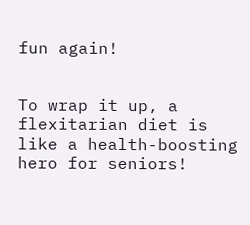fun again!


To wrap it up, a flexitarian diet is like a health-boosting hero for seniors!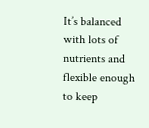It’s balanced with lots of nutrients and flexible enough to keep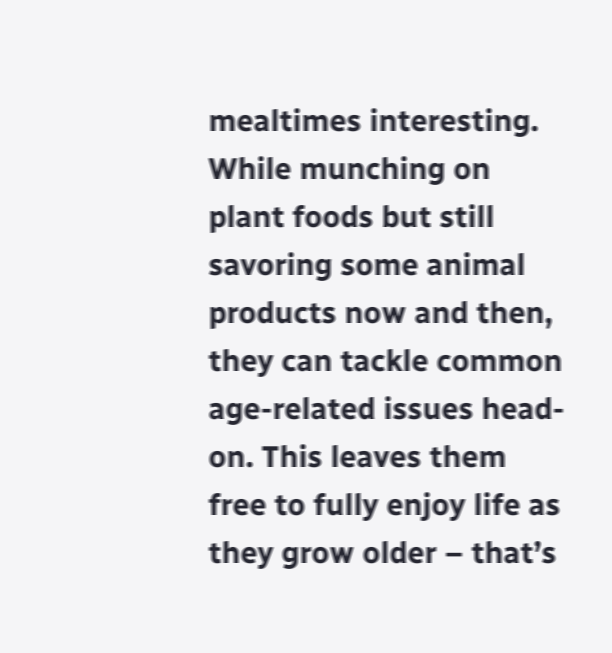mealtimes interesting. While munching on plant foods but still savoring some animal products now and then, they can tackle common age-related issues head-on. This leaves them free to fully enjoy life as they grow older – that’s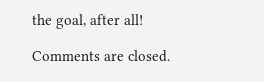the goal, after all!

Comments are closed.